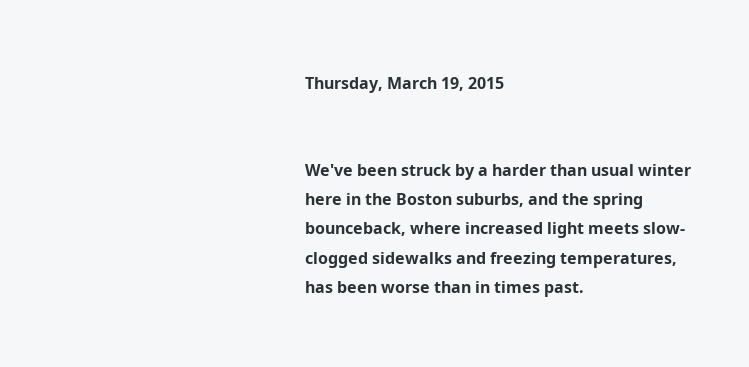Thursday, March 19, 2015


We've been struck by a harder than usual winter here in the Boston suburbs, and the spring bounceback, where increased light meets slow-clogged sidewalks and freezing temperatures, has been worse than in times past.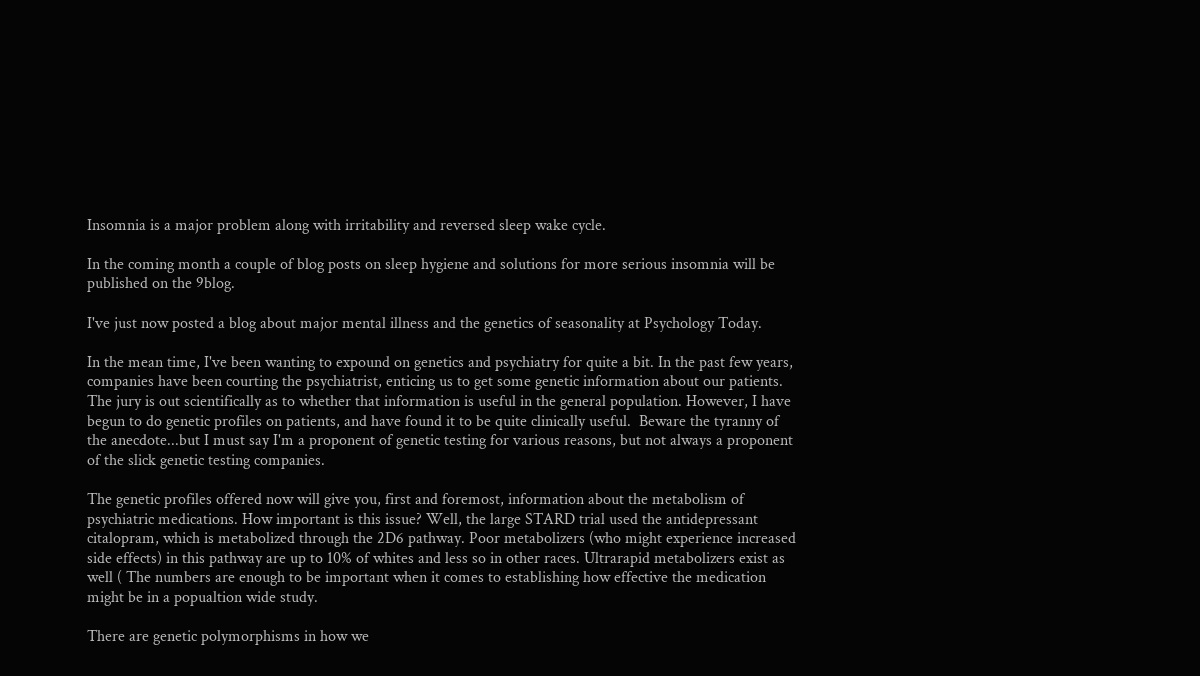Insomnia is a major problem along with irritability and reversed sleep wake cycle.

In the coming month a couple of blog posts on sleep hygiene and solutions for more serious insomnia will be published on the 9blog.

I've just now posted a blog about major mental illness and the genetics of seasonality at Psychology Today.

In the mean time, I've been wanting to expound on genetics and psychiatry for quite a bit. In the past few years, companies have been courting the psychiatrist, enticing us to get some genetic information about our patients. The jury is out scientifically as to whether that information is useful in the general population. However, I have begun to do genetic profiles on patients, and have found it to be quite clinically useful.  Beware the tyranny of the anecdote...but I must say I'm a proponent of genetic testing for various reasons, but not always a proponent of the slick genetic testing companies.

The genetic profiles offered now will give you, first and foremost, information about the metabolism of psychiatric medications. How important is this issue? Well, the large STARD trial used the antidepressant citalopram, which is metabolized through the 2D6 pathway. Poor metabolizers (who might experience increased side effects) in this pathway are up to 10% of whites and less so in other races. Ultrarapid metabolizers exist as well ( The numbers are enough to be important when it comes to establishing how effective the medication might be in a popualtion wide study.

There are genetic polymorphisms in how we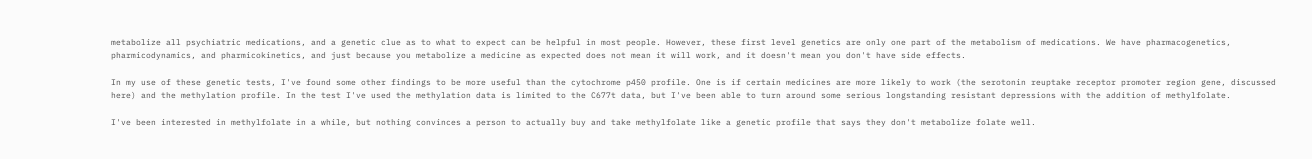metabolize all psychiatric medications, and a genetic clue as to what to expect can be helpful in most people. However, these first level genetics are only one part of the metabolism of medications. We have pharmacogenetics, pharmicodynamics, and pharmicokinetics, and just because you metabolize a medicine as expected does not mean it will work, and it doesn't mean you don't have side effects.

In my use of these genetic tests, I've found some other findings to be more useful than the cytochrome p450 profile. One is if certain medicines are more likely to work (the serotonin reuptake receptor promoter region gene, discussed here) and the methylation profile. In the test I've used the methylation data is limited to the C677t data, but I've been able to turn around some serious longstanding resistant depressions with the addition of methylfolate.

I've been interested in methylfolate in a while, but nothing convinces a person to actually buy and take methylfolate like a genetic profile that says they don't metabolize folate well.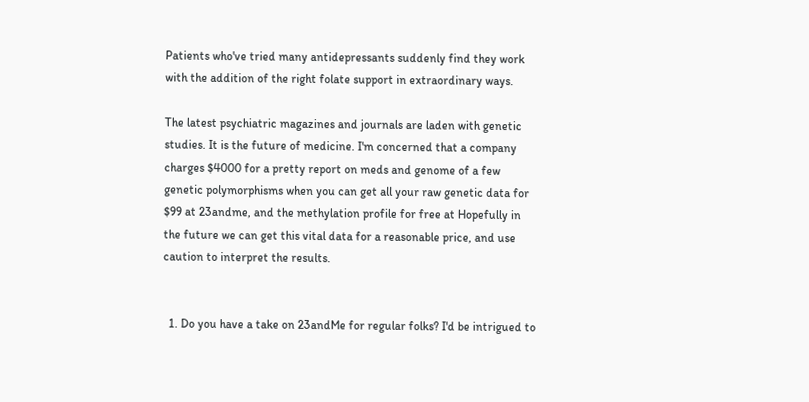Patients who've tried many antidepressants suddenly find they work with the addition of the right folate support in extraordinary ways.

The latest psychiatric magazines and journals are laden with genetic studies. It is the future of medicine. I'm concerned that a company charges $4000 for a pretty report on meds and genome of a few genetic polymorphisms when you can get all your raw genetic data for $99 at 23andme, and the methylation profile for free at Hopefully in the future we can get this vital data for a reasonable price, and use caution to interpret the results.


  1. Do you have a take on 23andMe for regular folks? I'd be intrigued to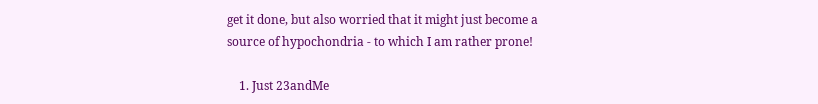get it done, but also worried that it might just become a source of hypochondria - to which I am rather prone!

    1. Just 23andMe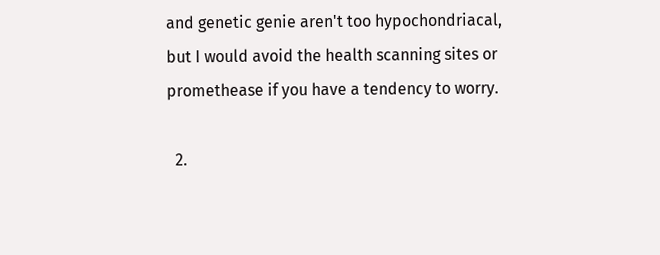and genetic genie aren't too hypochondriacal, but I would avoid the health scanning sites or promethease if you have a tendency to worry.

  2.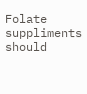Folate suppliments should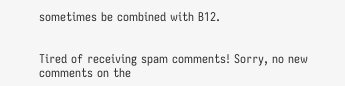sometimes be combined with B12.


Tired of receiving spam comments! Sorry, no new comments on the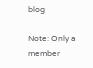blog

Note: Only a member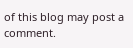of this blog may post a comment.